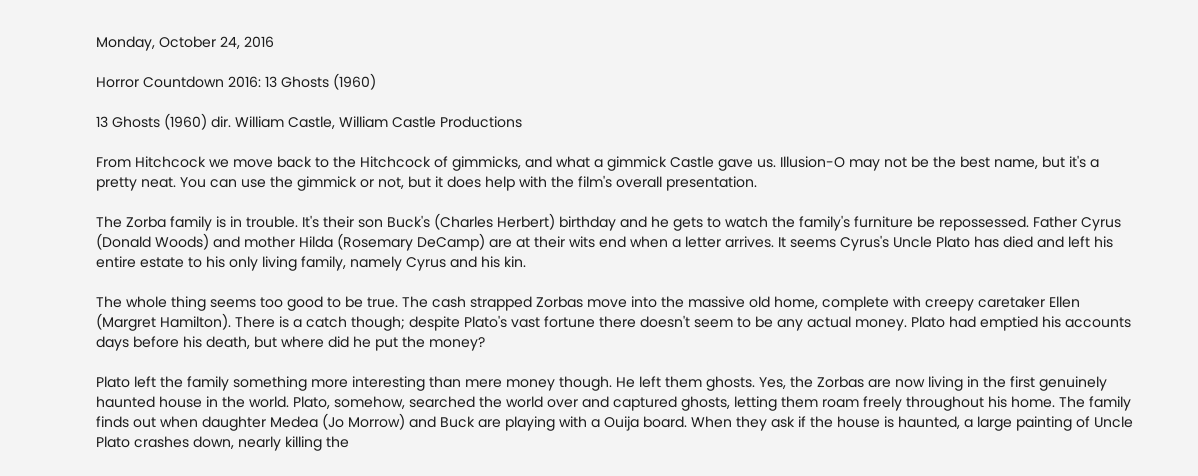Monday, October 24, 2016

Horror Countdown 2016: 13 Ghosts (1960)

13 Ghosts (1960) dir. William Castle, William Castle Productions

From Hitchcock we move back to the Hitchcock of gimmicks, and what a gimmick Castle gave us. Illusion-O may not be the best name, but it's a pretty neat. You can use the gimmick or not, but it does help with the film's overall presentation.

The Zorba family is in trouble. It's their son Buck's (Charles Herbert) birthday and he gets to watch the family's furniture be repossessed. Father Cyrus (Donald Woods) and mother Hilda (Rosemary DeCamp) are at their wits end when a letter arrives. It seems Cyrus's Uncle Plato has died and left his entire estate to his only living family, namely Cyrus and his kin.

The whole thing seems too good to be true. The cash strapped Zorbas move into the massive old home, complete with creepy caretaker Ellen (Margret Hamilton). There is a catch though; despite Plato's vast fortune there doesn't seem to be any actual money. Plato had emptied his accounts days before his death, but where did he put the money?

Plato left the family something more interesting than mere money though. He left them ghosts. Yes, the Zorbas are now living in the first genuinely haunted house in the world. Plato, somehow, searched the world over and captured ghosts, letting them roam freely throughout his home. The family finds out when daughter Medea (Jo Morrow) and Buck are playing with a Ouija board. When they ask if the house is haunted, a large painting of Uncle Plato crashes down, nearly killing the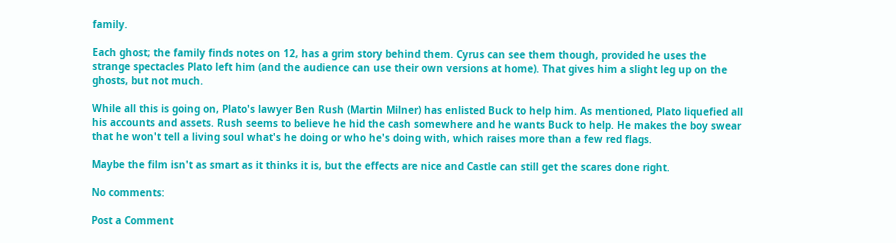family.

Each ghost; the family finds notes on 12, has a grim story behind them. Cyrus can see them though, provided he uses the strange spectacles Plato left him (and the audience can use their own versions at home). That gives him a slight leg up on the ghosts, but not much.

While all this is going on, Plato's lawyer Ben Rush (Martin Milner) has enlisted Buck to help him. As mentioned, Plato liquefied all his accounts and assets. Rush seems to believe he hid the cash somewhere and he wants Buck to help. He makes the boy swear that he won't tell a living soul what's he doing or who he's doing with, which raises more than a few red flags.

Maybe the film isn't as smart as it thinks it is, but the effects are nice and Castle can still get the scares done right.

No comments:

Post a Comment